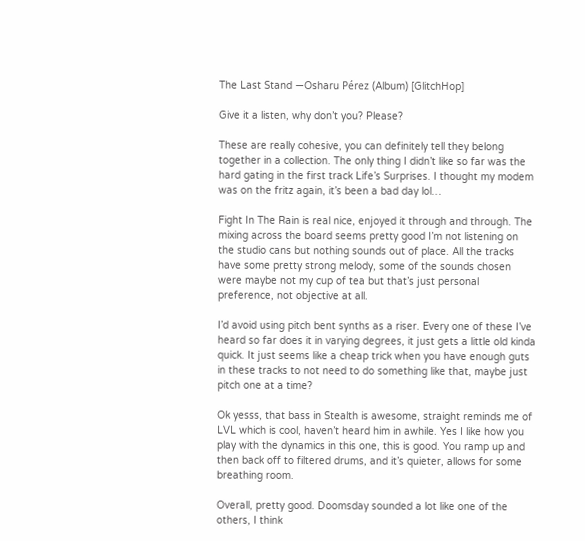The Last Stand —Osharu Pérez (Album) [GlitchHop]

Give it a listen, why don’t you? Please?

These are really cohesive, you can definitely tell they belong together in a collection. The only thing I didn’t like so far was the hard gating in the first track Life’s Surprises. I thought my modem was on the fritz again, it’s been a bad day lol…

Fight In The Rain is real nice, enjoyed it through and through. The mixing across the board seems pretty good I’m not listening on the studio cans but nothing sounds out of place. All the tracks have some pretty strong melody, some of the sounds chosen were maybe not my cup of tea but that’s just personal preference, not objective at all.

I’d avoid using pitch bent synths as a riser. Every one of these I’ve heard so far does it in varying degrees, it just gets a little old kinda quick. It just seems like a cheap trick when you have enough guts in these tracks to not need to do something like that, maybe just pitch one at a time?

Ok yesss, that bass in Stealth is awesome, straight reminds me of LVL which is cool, haven’t heard him in awhile. Yes I like how you play with the dynamics in this one, this is good. You ramp up and then back off to filtered drums, and it’s quieter, allows for some breathing room.

Overall, pretty good. Doomsday sounded a lot like one of the others, I think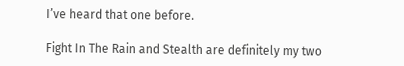I’ve heard that one before.

Fight In The Rain and Stealth are definitely my two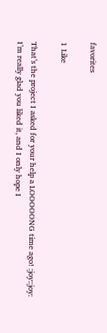favorites

1 Like

That’s the project I asked for your help a LOOOOONG time ago! :joy::joy:
I’m really glad you liked it, and I only hope I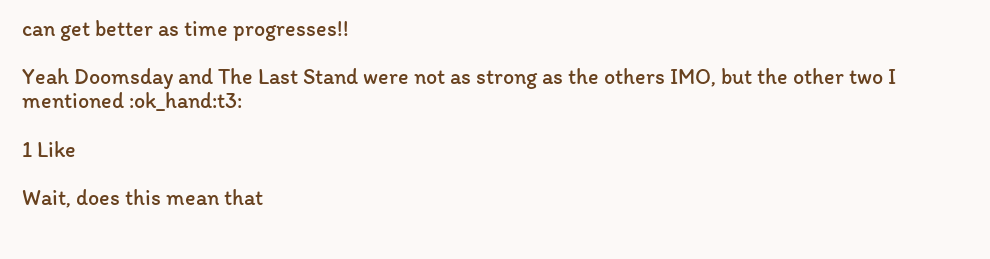can get better as time progresses!!

Yeah Doomsday and The Last Stand were not as strong as the others IMO, but the other two I mentioned :ok_hand:t3:

1 Like

Wait, does this mean that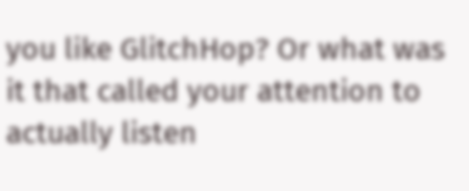you like GlitchHop? Or what was it that called your attention to actually listen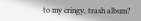to my cringy, trash album?